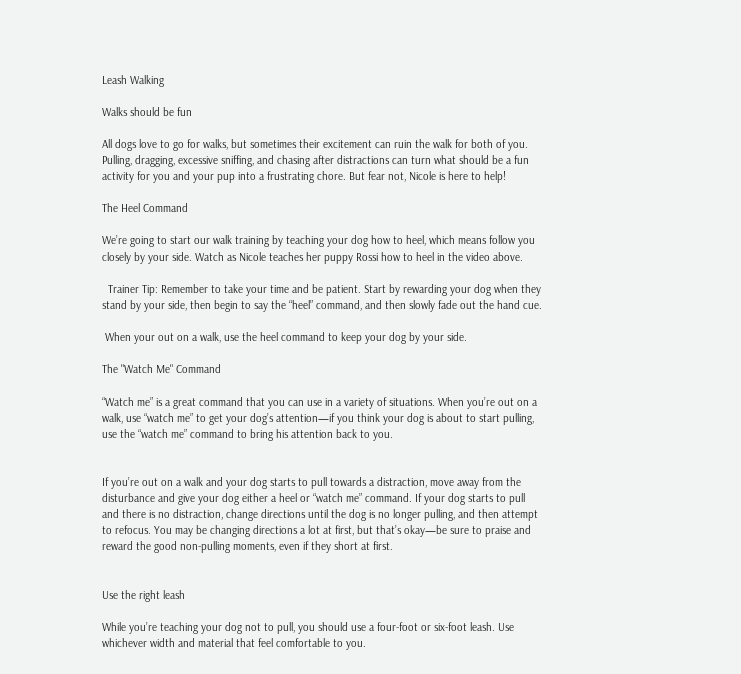Leash Walking

Walks should be fun

All dogs love to go for walks, but sometimes their excitement can ruin the walk for both of you. Pulling, dragging, excessive sniffing, and chasing after distractions can turn what should be a fun activity for you and your pup into a frustrating chore. But fear not, Nicole is here to help!

The Heel Command

We’re going to start our walk training by teaching your dog how to heel, which means follow you closely by your side. Watch as Nicole teaches her puppy Rossi how to heel in the video above.

  Trainer Tip: Remember to take your time and be patient. Start by rewarding your dog when they stand by your side, then begin to say the “heel” command, and then slowly fade out the hand cue.

 When your out on a walk, use the heel command to keep your dog by your side.

The "Watch Me" Command

“Watch me” is a great command that you can use in a variety of situations. When you’re out on a walk, use “watch me” to get your dog’s attention—if you think your dog is about to start pulling, use the “watch me” command to bring his attention back to you.


If you’re out on a walk and your dog starts to pull towards a distraction, move away from the disturbance and give your dog either a heel or “watch me” command. If your dog starts to pull and there is no distraction, change directions until the dog is no longer pulling, and then attempt to refocus. You may be changing directions a lot at first, but that’s okay—be sure to praise and reward the good non-pulling moments, even if they short at first.


Use the right leash

While you’re teaching your dog not to pull, you should use a four-foot or six-foot leash. Use whichever width and material that feel comfortable to you.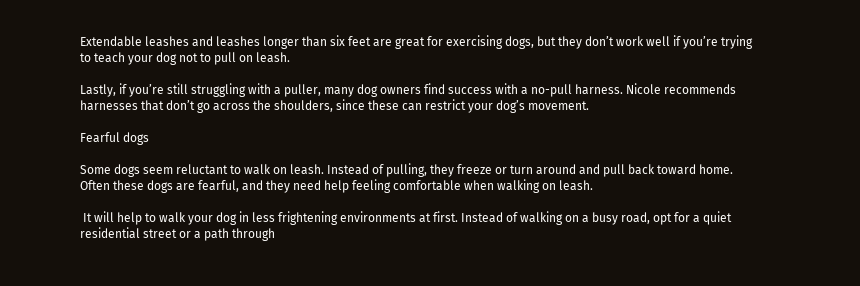Extendable leashes and leashes longer than six feet are great for exercising dogs, but they don’t work well if you’re trying to teach your dog not to pull on leash.

Lastly, if you’re still struggling with a puller, many dog owners find success with a no-pull harness. Nicole recommends harnesses that don’t go across the shoulders, since these can restrict your dog’s movement.

Fearful dogs

Some dogs seem reluctant to walk on leash. Instead of pulling, they freeze or turn around and pull back toward home. Often these dogs are fearful, and they need help feeling comfortable when walking on leash.

 It will help to walk your dog in less frightening environments at first. Instead of walking on a busy road, opt for a quiet residential street or a path through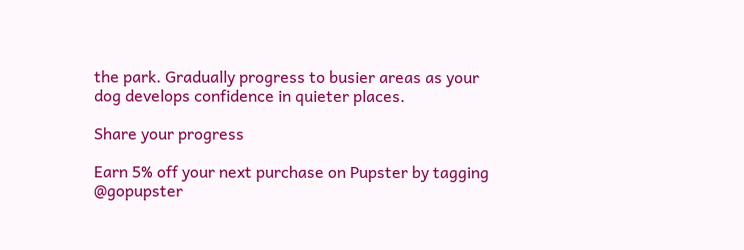the park. Gradually progress to busier areas as your dog develops confidence in quieter places.

Share your progress

Earn 5% off your next purchase on Pupster by tagging  @gopupster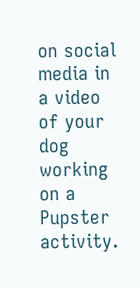on social media in a video of your dog working on a Pupster activity.